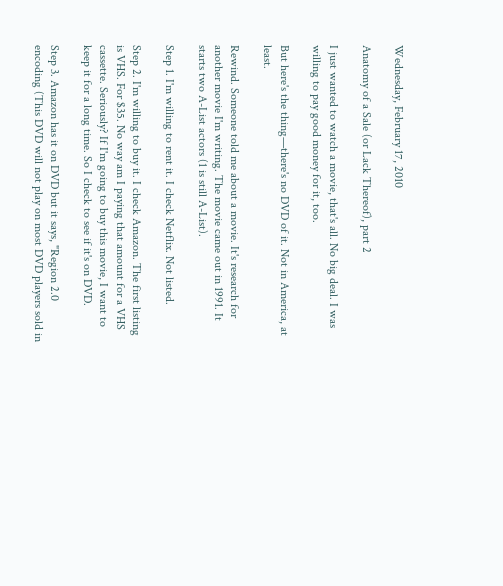Wednesday, February 17, 2010

Anatomy of a Sale (or Lack Thereof), part 2

I just wanted to watch a movie, that's all. No big deal. I was willing to pay good money for it, too.

But here's the thing—there's no DVD of it. Not in America, at least.

Rewind. Someone told me about a movie. It's research for another movie I'm writing. The movie came out in 1991. It starts two A-List actors (1 is still A-List).

Step 1. I'm willing to rent it. I check Netflix. Not listed.

Step 2. I'm willing to buy it. I check Amazon. The first listing is VHS. For $35. No way am I paying that amount for a VHS cassette. Seriously? If I'm going to buy this movie, I want to keep it for a long time. So I check to see if it's on DVD.

Step 3. Amazon has it on DVD but it says, "Region 2.0 encoding (This DVD will not play on most DVD players sold in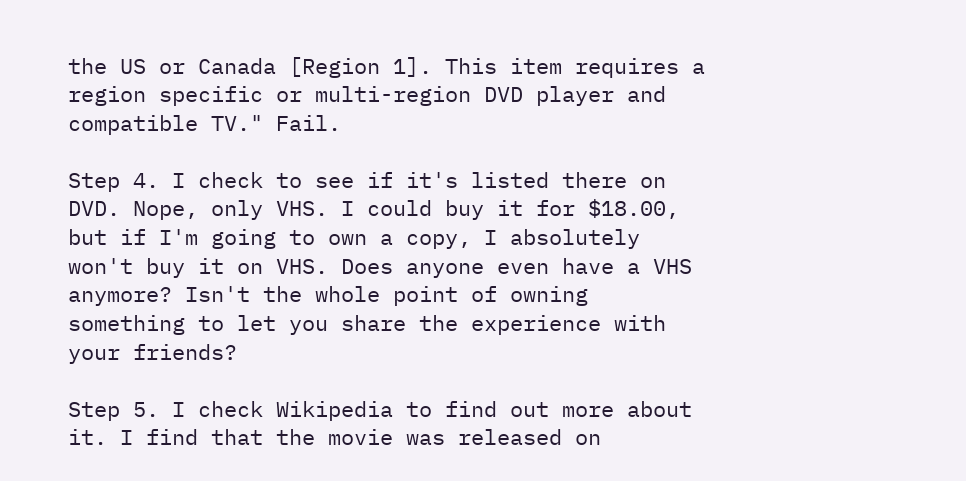the US or Canada [Region 1]. This item requires a region specific or multi-region DVD player and compatible TV." Fail.

Step 4. I check to see if it's listed there on DVD. Nope, only VHS. I could buy it for $18.00, but if I'm going to own a copy, I absolutely won't buy it on VHS. Does anyone even have a VHS anymore? Isn't the whole point of owning something to let you share the experience with your friends?

Step 5. I check Wikipedia to find out more about it. I find that the movie was released on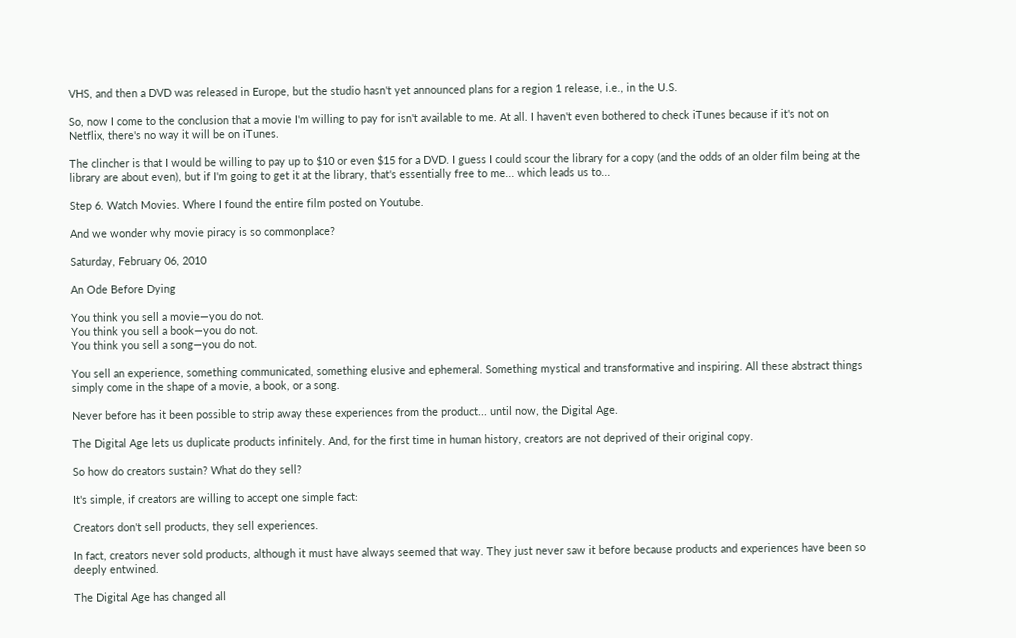VHS, and then a DVD was released in Europe, but the studio hasn't yet announced plans for a region 1 release, i.e., in the U.S.

So, now I come to the conclusion that a movie I'm willing to pay for isn't available to me. At all. I haven't even bothered to check iTunes because if it's not on Netflix, there's no way it will be on iTunes.

The clincher is that I would be willing to pay up to $10 or even $15 for a DVD. I guess I could scour the library for a copy (and the odds of an older film being at the library are about even), but if I'm going to get it at the library, that's essentially free to me... which leads us to...

Step 6. Watch Movies. Where I found the entire film posted on Youtube.

And we wonder why movie piracy is so commonplace?

Saturday, February 06, 2010

An Ode Before Dying

You think you sell a movie—you do not.
You think you sell a book—you do not.
You think you sell a song—you do not.

You sell an experience, something communicated, something elusive and ephemeral. Something mystical and transformative and inspiring. All these abstract things simply come in the shape of a movie, a book, or a song.

Never before has it been possible to strip away these experiences from the product... until now, the Digital Age.

The Digital Age lets us duplicate products infinitely. And, for the first time in human history, creators are not deprived of their original copy.

So how do creators sustain? What do they sell?

It's simple, if creators are willing to accept one simple fact:

Creators don't sell products, they sell experiences.

In fact, creators never sold products, although it must have always seemed that way. They just never saw it before because products and experiences have been so deeply entwined.

The Digital Age has changed all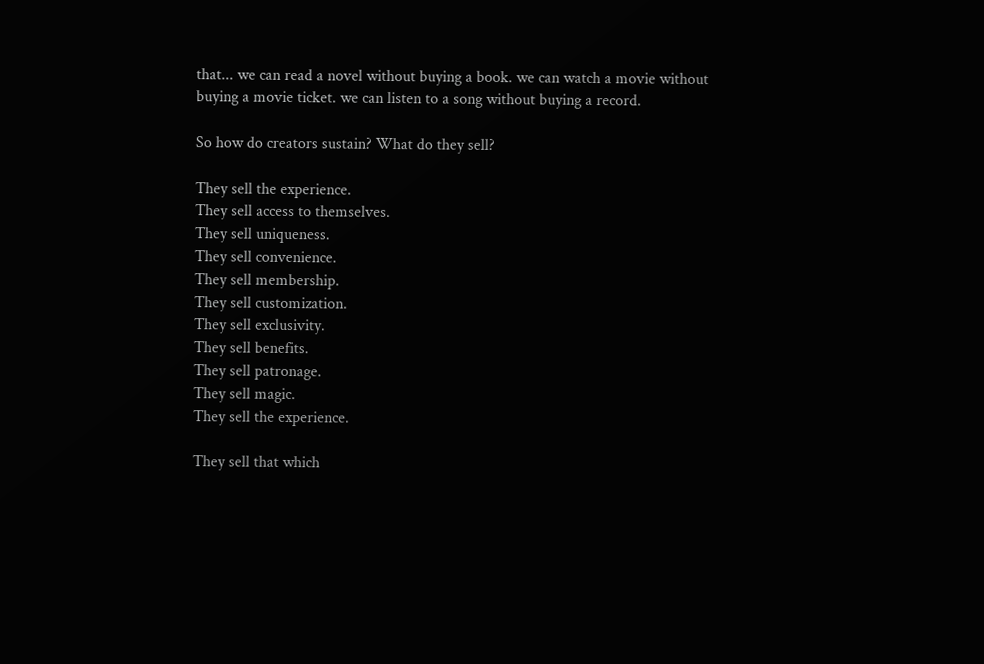that... we can read a novel without buying a book. we can watch a movie without buying a movie ticket. we can listen to a song without buying a record.

So how do creators sustain? What do they sell?

They sell the experience.
They sell access to themselves.
They sell uniqueness.
They sell convenience.
They sell membership.
They sell customization.
They sell exclusivity.
They sell benefits.
They sell patronage.
They sell magic.
They sell the experience.

They sell that which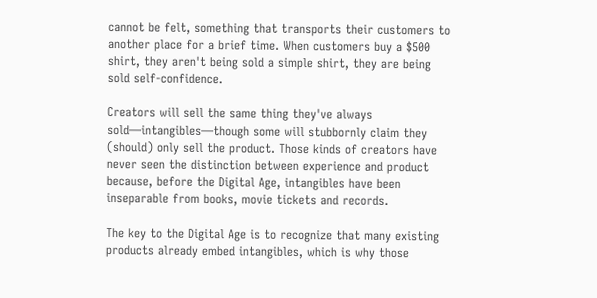cannot be felt, something that transports their customers to another place for a brief time. When customers buy a $500 shirt, they aren't being sold a simple shirt, they are being sold self-confidence.

Creators will sell the same thing they've always sold—intangibles—though some will stubbornly claim they (should) only sell the product. Those kinds of creators have never seen the distinction between experience and product because, before the Digital Age, intangibles have been inseparable from books, movie tickets and records.

The key to the Digital Age is to recognize that many existing products already embed intangibles, which is why those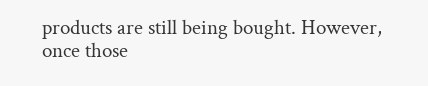products are still being bought. However, once those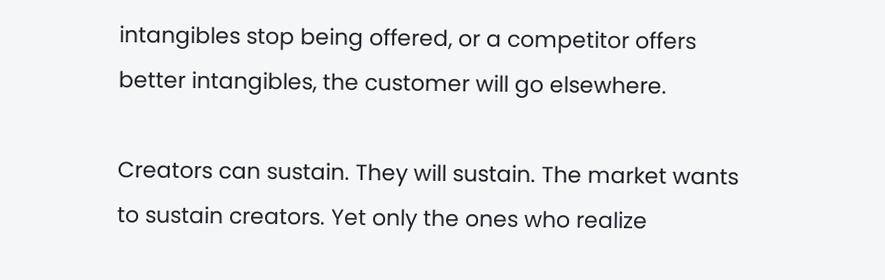intangibles stop being offered, or a competitor offers better intangibles, the customer will go elsewhere.

Creators can sustain. They will sustain. The market wants to sustain creators. Yet only the ones who realize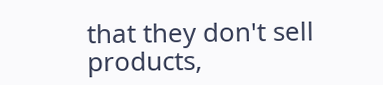that they don't sell products,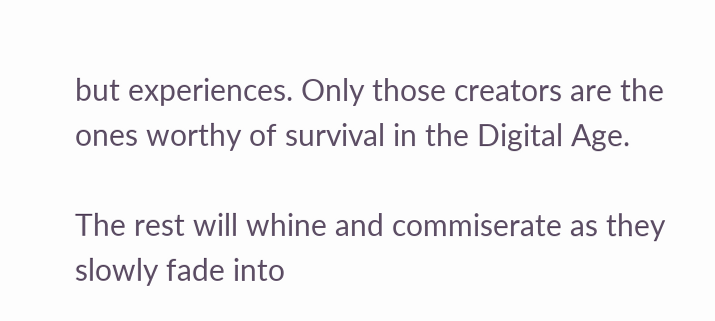but experiences. Only those creators are the ones worthy of survival in the Digital Age.

The rest will whine and commiserate as they slowly fade into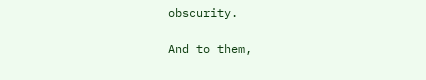obscurity.

And to them,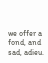we offer a fond, and sad, adieu.